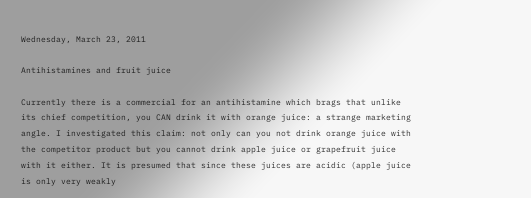Wednesday, March 23, 2011

Antihistamines and fruit juice

Currently there is a commercial for an antihistamine which brags that unlike its chief competition, you CAN drink it with orange juice: a strange marketing angle. I investigated this claim: not only can you not drink orange juice with the competitor product but you cannot drink apple juice or grapefruit juice with it either. It is presumed that since these juices are acidic (apple juice is only very weakly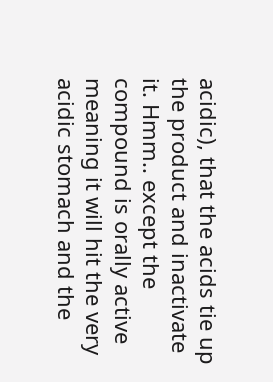acidic), that the acids tie up the product and inactivate it. Hmm.. except the compound is orally active meaning it will hit the very acidic stomach and the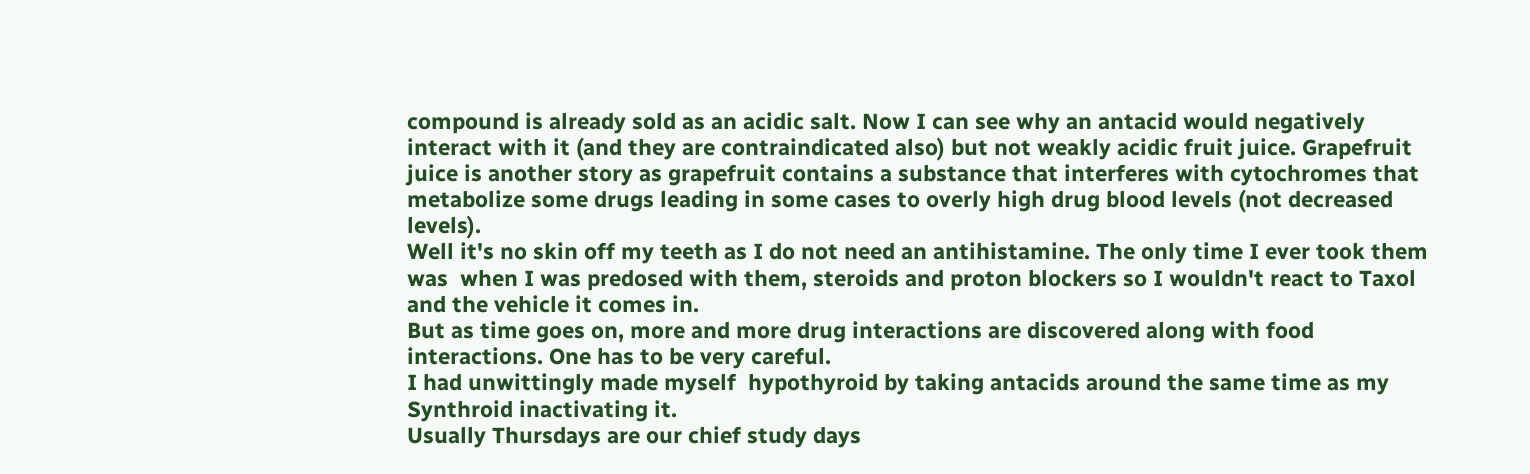compound is already sold as an acidic salt. Now I can see why an antacid would negatively interact with it (and they are contraindicated also) but not weakly acidic fruit juice. Grapefruit juice is another story as grapefruit contains a substance that interferes with cytochromes that metabolize some drugs leading in some cases to overly high drug blood levels (not decreased levels).
Well it's no skin off my teeth as I do not need an antihistamine. The only time I ever took them was  when I was predosed with them, steroids and proton blockers so I wouldn't react to Taxol and the vehicle it comes in.
But as time goes on, more and more drug interactions are discovered along with food interactions. One has to be very careful.
I had unwittingly made myself  hypothyroid by taking antacids around the same time as my Synthroid inactivating it.
Usually Thursdays are our chief study days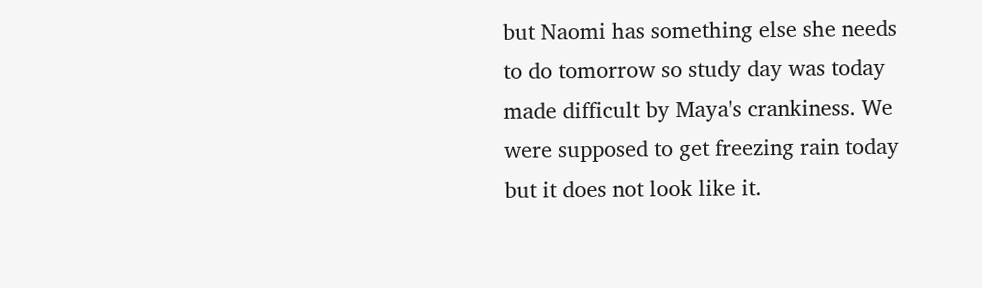but Naomi has something else she needs to do tomorrow so study day was today made difficult by Maya's crankiness. We were supposed to get freezing rain today but it does not look like it.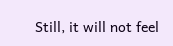Still, it will not feel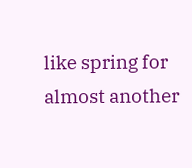like spring for almost another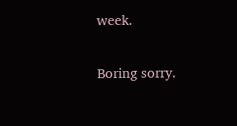week.

Boring sorry.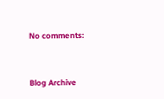No comments:


Blog Archive